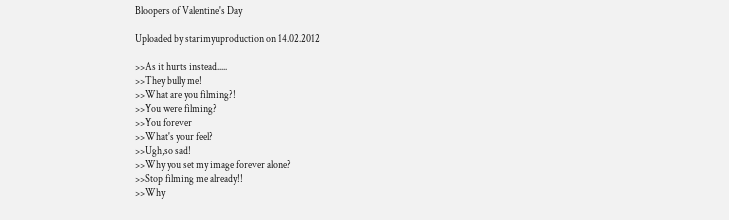Bloopers of Valentine's Day

Uploaded by starimyuproduction on 14.02.2012

>>As it hurts instead.....
>>They bully me!
>>What are you filming?!
>>You were filming?
>>You forever
>>What's your feel?
>>Ugh,so sad!
>>Why you set my image forever alone?
>>Stop filming me already!!
>>Why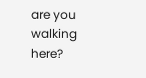are you walking here?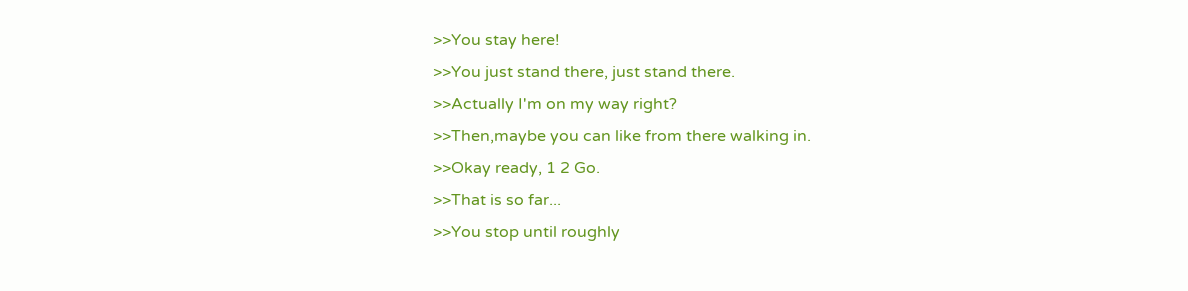>>You stay here!
>>You just stand there, just stand there.
>>Actually I'm on my way right?
>>Then,maybe you can like from there walking in.
>>Okay ready, 1 2 Go.
>>That is so far...
>>You stop until roughly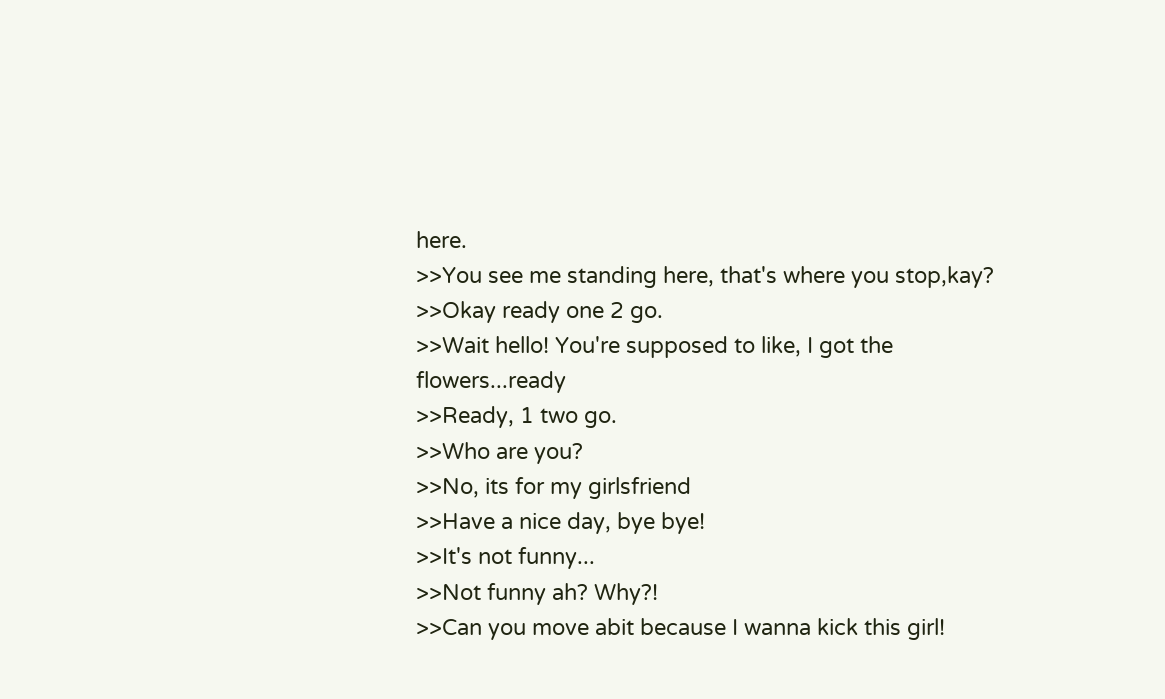here.
>>You see me standing here, that's where you stop,kay?
>>Okay ready one 2 go.
>>Wait hello! You're supposed to like, I got the flowers...ready
>>Ready, 1 two go.
>>Who are you?
>>No, its for my girlsfriend
>>Have a nice day, bye bye!
>>It's not funny...
>>Not funny ah? Why?!
>>Can you move abit because I wanna kick this girl!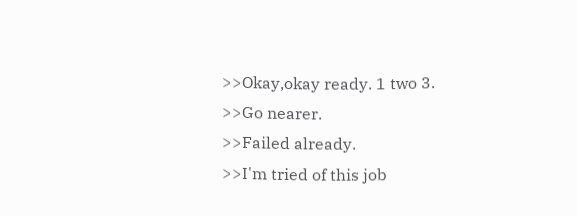>>Okay,okay ready. 1 two 3.
>>Go nearer.
>>Failed already.
>>I'm tried of this job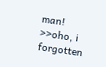man!
>>oho, i forgotten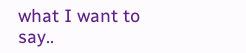what I want to say..